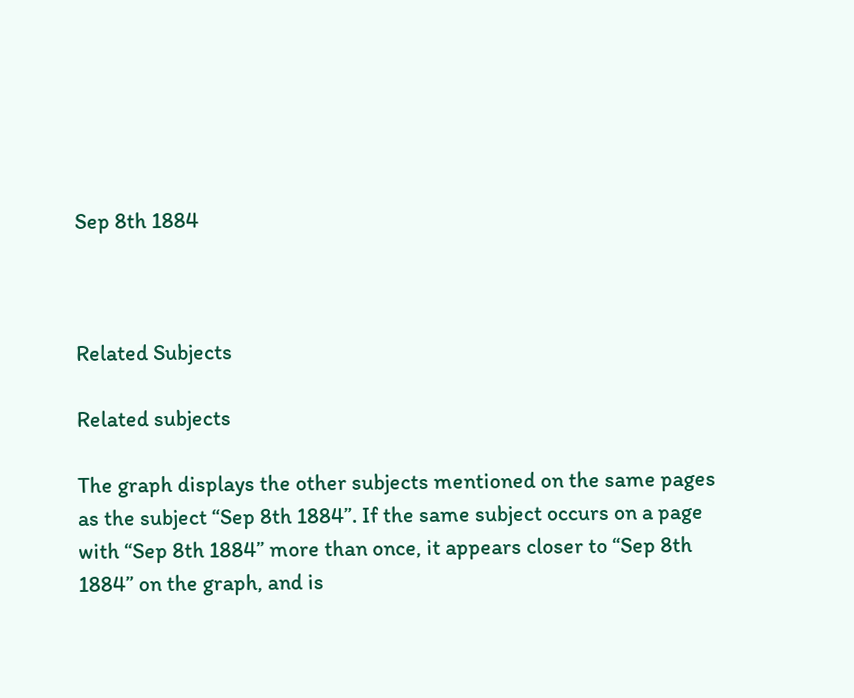Sep 8th 1884



Related Subjects

Related subjects

The graph displays the other subjects mentioned on the same pages as the subject “Sep 8th 1884”. If the same subject occurs on a page with “Sep 8th 1884” more than once, it appears closer to “Sep 8th 1884” on the graph, and is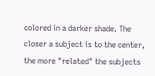colored in a darker shade. The closer a subject is to the center, the more "related" the subjects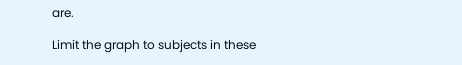are.

Limit the graph to subjects in these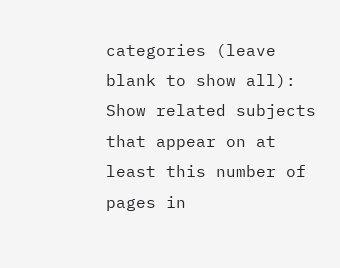categories (leave blank to show all):
Show related subjects that appear on at least this number of pages in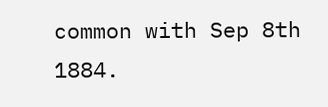common with Sep 8th 1884.